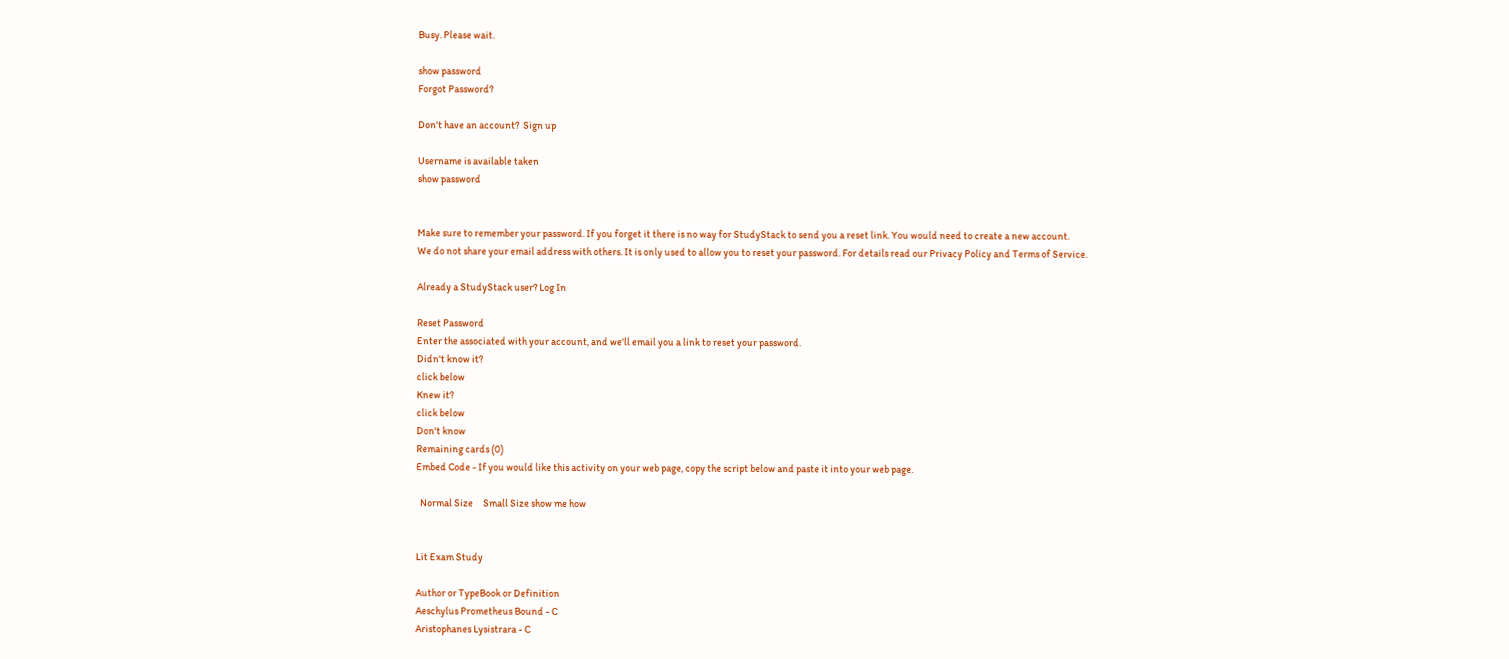Busy. Please wait.

show password
Forgot Password?

Don't have an account?  Sign up

Username is available taken
show password


Make sure to remember your password. If you forget it there is no way for StudyStack to send you a reset link. You would need to create a new account.
We do not share your email address with others. It is only used to allow you to reset your password. For details read our Privacy Policy and Terms of Service.

Already a StudyStack user? Log In

Reset Password
Enter the associated with your account, and we'll email you a link to reset your password.
Didn't know it?
click below
Knew it?
click below
Don't know
Remaining cards (0)
Embed Code - If you would like this activity on your web page, copy the script below and paste it into your web page.

  Normal Size     Small Size show me how


Lit Exam Study

Author or TypeBook or Definition
Aeschylus Prometheus Bound - C
Aristophanes Lysistrara - C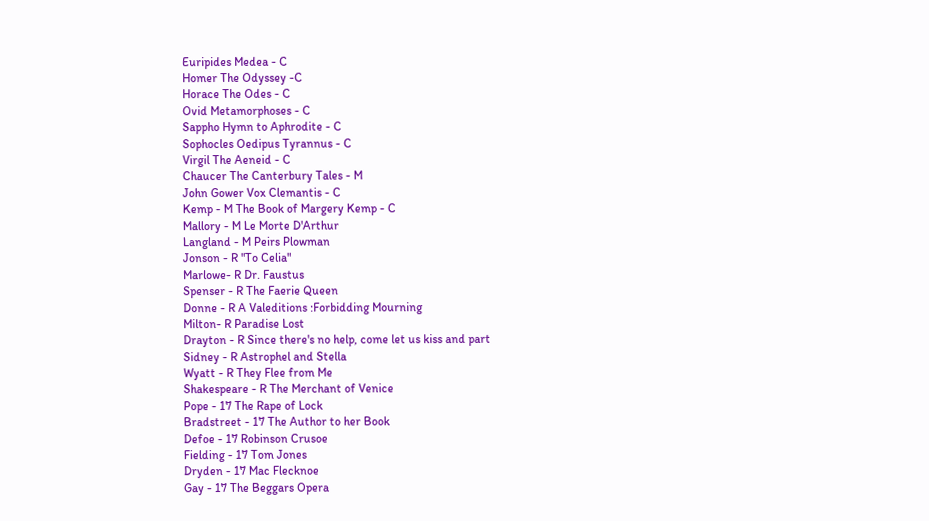Euripides Medea - C
Homer The Odyssey -C
Horace The Odes - C
Ovid Metamorphoses - C
Sappho Hymn to Aphrodite - C
Sophocles Oedipus Tyrannus - C
Virgil The Aeneid - C
Chaucer The Canterbury Tales - M
John Gower Vox Clemantis - C
Kemp - M The Book of Margery Kemp - C
Mallory - M Le Morte D'Arthur
Langland - M Peirs Plowman
Jonson - R "To Celia"
Marlowe- R Dr. Faustus
Spenser - R The Faerie Queen
Donne - R A Valeditions :Forbidding Mourning
Milton- R Paradise Lost
Drayton - R Since there's no help, come let us kiss and part
Sidney - R Astrophel and Stella
Wyatt - R They Flee from Me
Shakespeare - R The Merchant of Venice
Pope - 17 The Rape of Lock
Bradstreet - 17 The Author to her Book
Defoe - 17 Robinson Crusoe
Fielding - 17 Tom Jones
Dryden - 17 Mac Flecknoe
Gay - 17 The Beggars Opera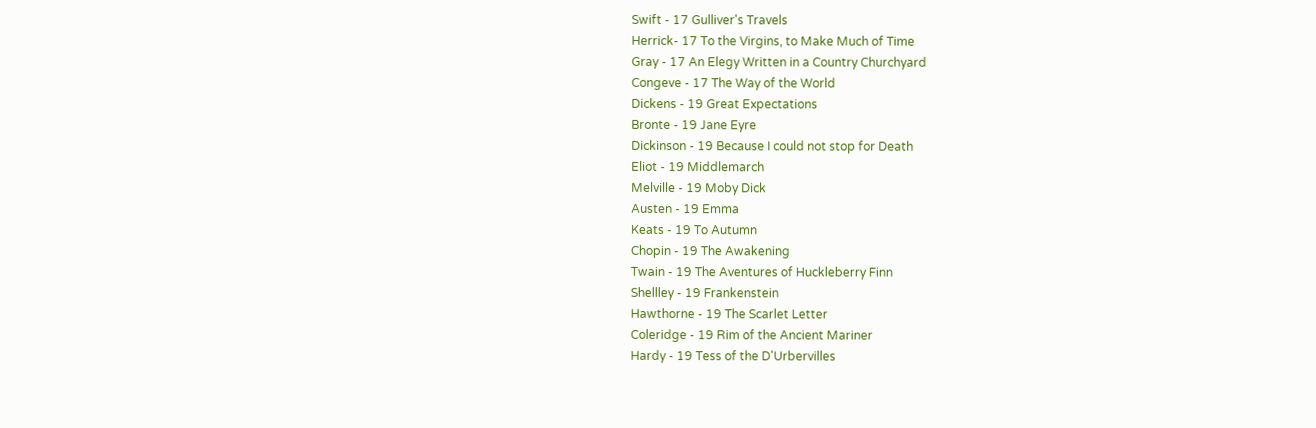Swift - 17 Gulliver's Travels
Herrick- 17 To the Virgins, to Make Much of Time
Gray - 17 An Elegy Written in a Country Churchyard
Congeve - 17 The Way of the World
Dickens - 19 Great Expectations
Bronte - 19 Jane Eyre
Dickinson - 19 Because I could not stop for Death
Eliot - 19 Middlemarch
Melville - 19 Moby Dick
Austen - 19 Emma
Keats - 19 To Autumn
Chopin - 19 The Awakening
Twain - 19 The Aventures of Huckleberry Finn
Shellley - 19 Frankenstein
Hawthorne - 19 The Scarlet Letter
Coleridge - 19 Rim of the Ancient Mariner
Hardy - 19 Tess of the D'Urbervilles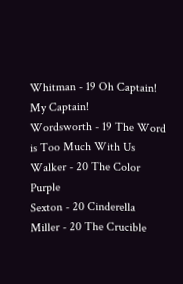Whitman - 19 Oh Captain! My Captain!
Wordsworth - 19 The Word is Too Much With Us
Walker - 20 The Color Purple
Sexton - 20 Cinderella
Miller - 20 The Crucible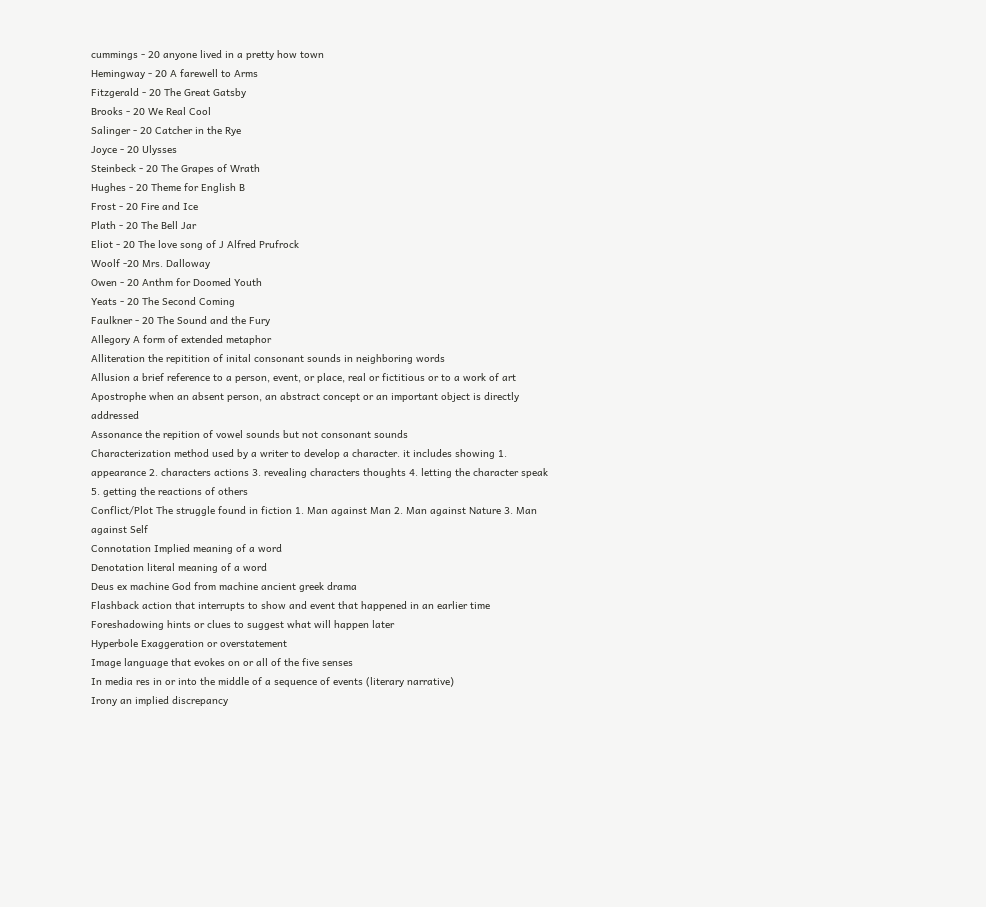cummings - 20 anyone lived in a pretty how town
Hemingway - 20 A farewell to Arms
Fitzgerald - 20 The Great Gatsby
Brooks - 20 We Real Cool
Salinger - 20 Catcher in the Rye
Joyce - 20 Ulysses
Steinbeck - 20 The Grapes of Wrath
Hughes - 20 Theme for English B
Frost - 20 Fire and Ice
Plath - 20 The Bell Jar
Eliot - 20 The love song of J Alfred Prufrock
Woolf -20 Mrs. Dalloway
Owen - 20 Anthm for Doomed Youth
Yeats - 20 The Second Coming
Faulkner - 20 The Sound and the Fury
Allegory A form of extended metaphor
Alliteration the repitition of inital consonant sounds in neighboring words
Allusion a brief reference to a person, event, or place, real or fictitious or to a work of art
Apostrophe when an absent person, an abstract concept or an important object is directly addressed
Assonance the repition of vowel sounds but not consonant sounds
Characterization method used by a writer to develop a character. it includes showing 1. appearance 2. characters actions 3. revealing characters thoughts 4. letting the character speak 5. getting the reactions of others
Conflict/Plot The struggle found in fiction 1. Man against Man 2. Man against Nature 3. Man against Self
Connotation Implied meaning of a word
Denotation literal meaning of a word
Deus ex machine God from machine ancient greek drama
Flashback action that interrupts to show and event that happened in an earlier time
Foreshadowing hints or clues to suggest what will happen later
Hyperbole Exaggeration or overstatement
Image language that evokes on or all of the five senses
In media res in or into the middle of a sequence of events (literary narrative)
Irony an implied discrepancy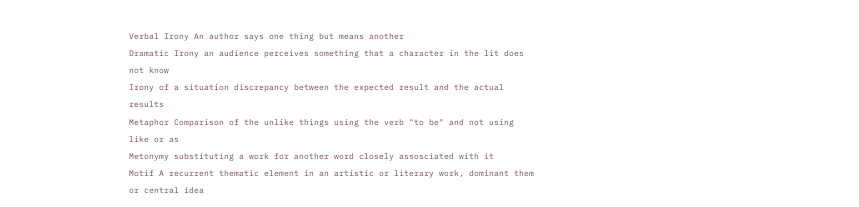Verbal Irony An author says one thing but means another
Dramatic Irony an audience perceives something that a character in the lit does not know
Irony of a situation discrepancy between the expected result and the actual results
Metaphor Comparison of the unlike things using the verb "to be" and not using like or as
Metonymy substituting a work for another word closely assosciated with it
Motif A recurrent thematic element in an artistic or literary work, dominant them or central idea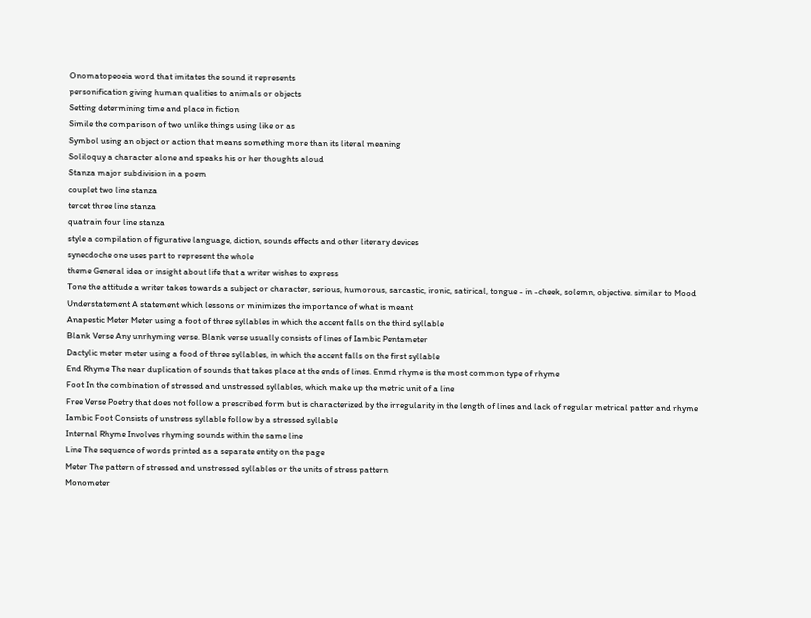Onomatopeoeia word that imitates the sound it represents
personification giving human qualities to animals or objects
Setting determining time and place in fiction
Simile the comparison of two unlike things using like or as
Symbol using an object or action that means something more than its literal meaning
Soliloquy a character alone and speaks his or her thoughts aloud
Stanza major subdivision in a poem
couplet two line stanza
tercet three line stanza
quatrain four line stanza
style a compilation of figurative language, diction, sounds effects and other literary devices
synecdoche one uses part to represent the whole
theme General idea or insight about life that a writer wishes to express
Tone the attitude a writer takes towards a subject or character, serious, humorous, sarcastic, ironic, satirical, tongue - in -cheek, solemn, objective. similar to Mood
Understatement A statement which lessons or minimizes the importance of what is meant
Anapestic Meter Meter using a foot of three syllables in which the accent falls on the third syllable
Blank Verse Any unrhyming verse. Blank verse usually consists of lines of Iambic Pentameter
Dactylic meter meter using a food of three syllables, in which the accent falls on the first syllable
End Rhyme The near duplication of sounds that takes place at the ends of lines. Enmd rhyme is the most common type of rhyme
Foot In the combination of stressed and unstressed syllables, which make up the metric unit of a line
Free Verse Poetry that does not follow a prescribed form but is characterized by the irregularity in the length of lines and lack of regular metrical patter and rhyme
Iambic Foot Consists of unstress syllable follow by a stressed syllable
Internal Rhyme Involves rhyming sounds within the same line
Line The sequence of words printed as a separate entity on the page
Meter The pattern of stressed and unstressed syllables or the units of stress pattern
Monometer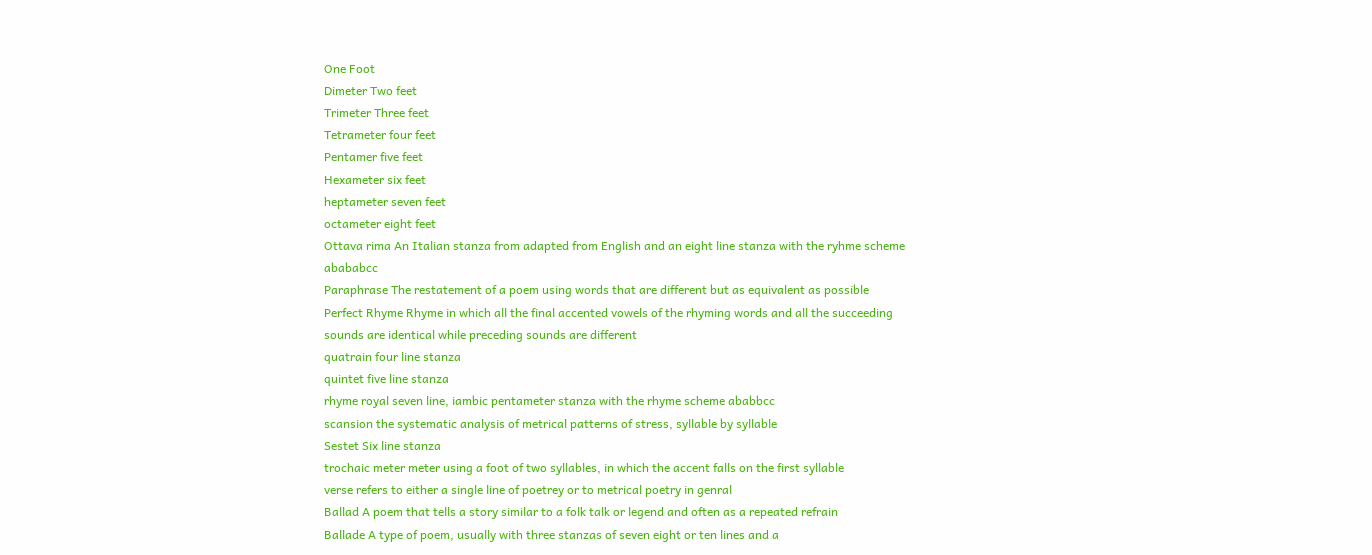One Foot
Dimeter Two feet
Trimeter Three feet
Tetrameter four feet
Pentamer five feet
Hexameter six feet
heptameter seven feet
octameter eight feet
Ottava rima An Italian stanza from adapted from English and an eight line stanza with the ryhme scheme abababcc
Paraphrase The restatement of a poem using words that are different but as equivalent as possible
Perfect Rhyme Rhyme in which all the final accented vowels of the rhyming words and all the succeeding sounds are identical while preceding sounds are different
quatrain four line stanza
quintet five line stanza
rhyme royal seven line, iambic pentameter stanza with the rhyme scheme ababbcc
scansion the systematic analysis of metrical patterns of stress, syllable by syllable
Sestet Six line stanza
trochaic meter meter using a foot of two syllables, in which the accent falls on the first syllable
verse refers to either a single line of poetrey or to metrical poetry in genral
Ballad A poem that tells a story similar to a folk talk or legend and often as a repeated refrain
Ballade A type of poem, usually with three stanzas of seven eight or ten lines and a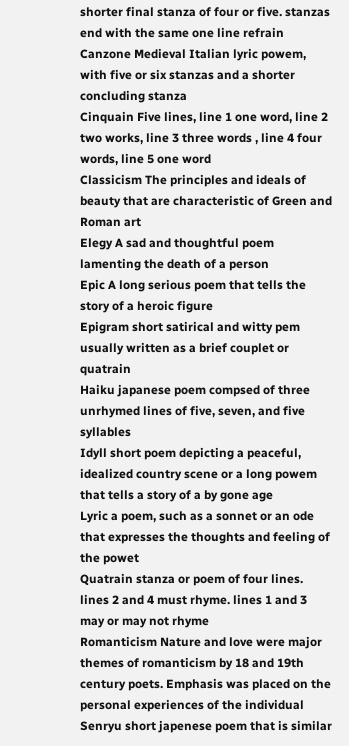shorter final stanza of four or five. stanzas end with the same one line refrain
Canzone Medieval Italian lyric powem, with five or six stanzas and a shorter concluding stanza
Cinquain Five lines, line 1 one word, line 2 two works, line 3 three words , line 4 four words, line 5 one word
Classicism The principles and ideals of beauty that are characteristic of Green and Roman art
Elegy A sad and thoughtful poem lamenting the death of a person
Epic A long serious poem that tells the story of a heroic figure
Epigram short satirical and witty pem usually written as a brief couplet or quatrain
Haiku japanese poem compsed of three unrhymed lines of five, seven, and five syllables
Idyll short poem depicting a peaceful, idealized country scene or a long powem that tells a story of a by gone age
Lyric a poem, such as a sonnet or an ode that expresses the thoughts and feeling of the powet
Quatrain stanza or poem of four lines. lines 2 and 4 must rhyme. lines 1 and 3 may or may not rhyme
Romanticism Nature and love were major themes of romanticism by 18 and 19th century poets. Emphasis was placed on the personal experiences of the individual
Senryu short japenese poem that is similar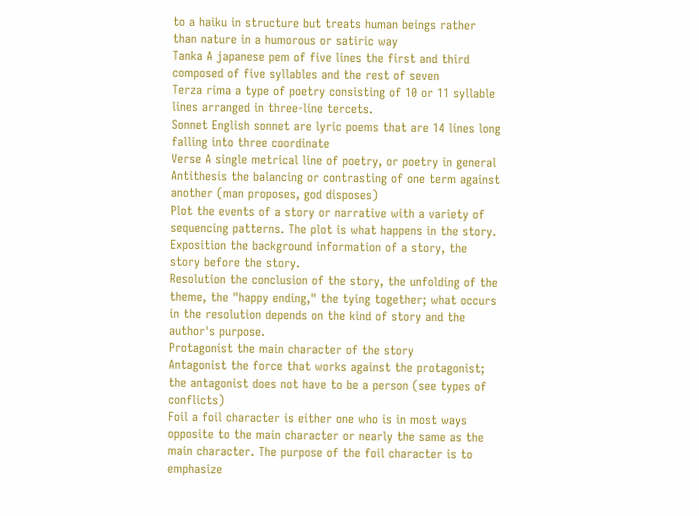to a haiku in structure but treats human beings rather than nature in a humorous or satiric way
Tanka A japanese pem of five lines the first and third composed of five syllables and the rest of seven
Terza rima a type of poetry consisting of 10 or 11 syllable lines arranged in three-line tercets.
Sonnet English sonnet are lyric poems that are 14 lines long falling into three coordinate
Verse A single metrical line of poetry, or poetry in general
Antithesis the balancing or contrasting of one term against another (man proposes, god disposes)
Plot the events of a story or narrative with a variety of sequencing patterns. The plot is what happens in the story.
Exposition the background information of a story, the story before the story.
Resolution the conclusion of the story, the unfolding of the theme, the "happy ending," the tying together; what occurs in the resolution depends on the kind of story and the author's purpose.
Protagonist the main character of the story
Antagonist the force that works against the protagonist; the antagonist does not have to be a person (see types of conflicts)
Foil a foil character is either one who is in most ways opposite to the main character or nearly the same as the main character. The purpose of the foil character is to emphasize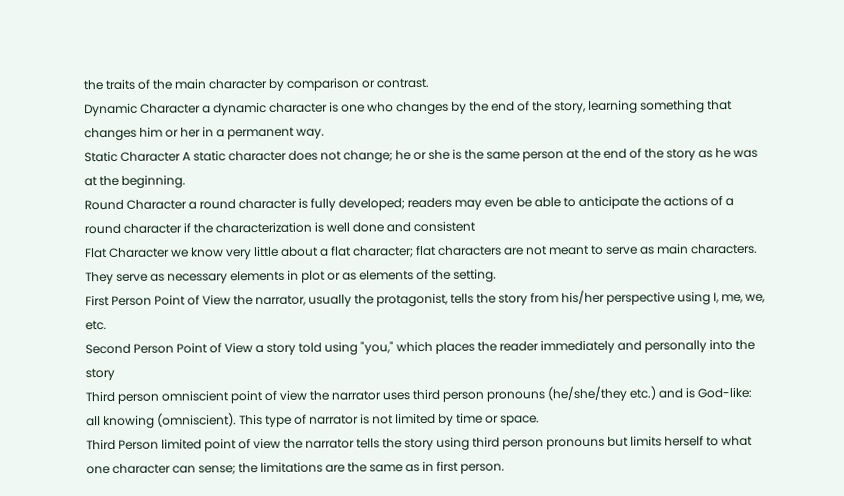the traits of the main character by comparison or contrast.
Dynamic Character a dynamic character is one who changes by the end of the story, learning something that changes him or her in a permanent way.
Static Character A static character does not change; he or she is the same person at the end of the story as he was at the beginning.
Round Character a round character is fully developed; readers may even be able to anticipate the actions of a round character if the characterization is well done and consistent
Flat Character we know very little about a flat character; flat characters are not meant to serve as main characters. They serve as necessary elements in plot or as elements of the setting.
First Person Point of View the narrator, usually the protagonist, tells the story from his/her perspective using I, me, we, etc.
Second Person Point of View a story told using "you," which places the reader immediately and personally into the story
Third person omniscient point of view the narrator uses third person pronouns (he/she/they etc.) and is God-like: all knowing (omniscient). This type of narrator is not limited by time or space.
Third Person limited point of view the narrator tells the story using third person pronouns but limits herself to what one character can sense; the limitations are the same as in first person.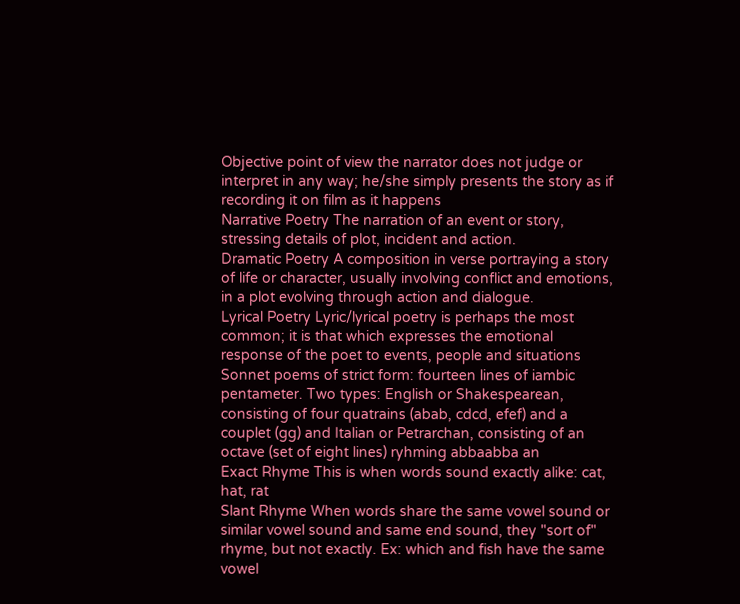Objective point of view the narrator does not judge or interpret in any way; he/she simply presents the story as if recording it on film as it happens
Narrative Poetry The narration of an event or story, stressing details of plot, incident and action.
Dramatic Poetry A composition in verse portraying a story of life or character, usually involving conflict and emotions, in a plot evolving through action and dialogue.
Lyrical Poetry Lyric/lyrical poetry is perhaps the most common; it is that which expresses the emotional response of the poet to events, people and situations
Sonnet poems of strict form: fourteen lines of iambic pentameter. Two types: English or Shakespearean, consisting of four quatrains (abab, cdcd, efef) and a couplet (gg) and Italian or Petrarchan, consisting of an octave (set of eight lines) ryhming abbaabba an
Exact Rhyme This is when words sound exactly alike: cat, hat, rat
Slant Rhyme When words share the same vowel sound or similar vowel sound and same end sound, they "sort of" rhyme, but not exactly. Ex: which and fish have the same vowel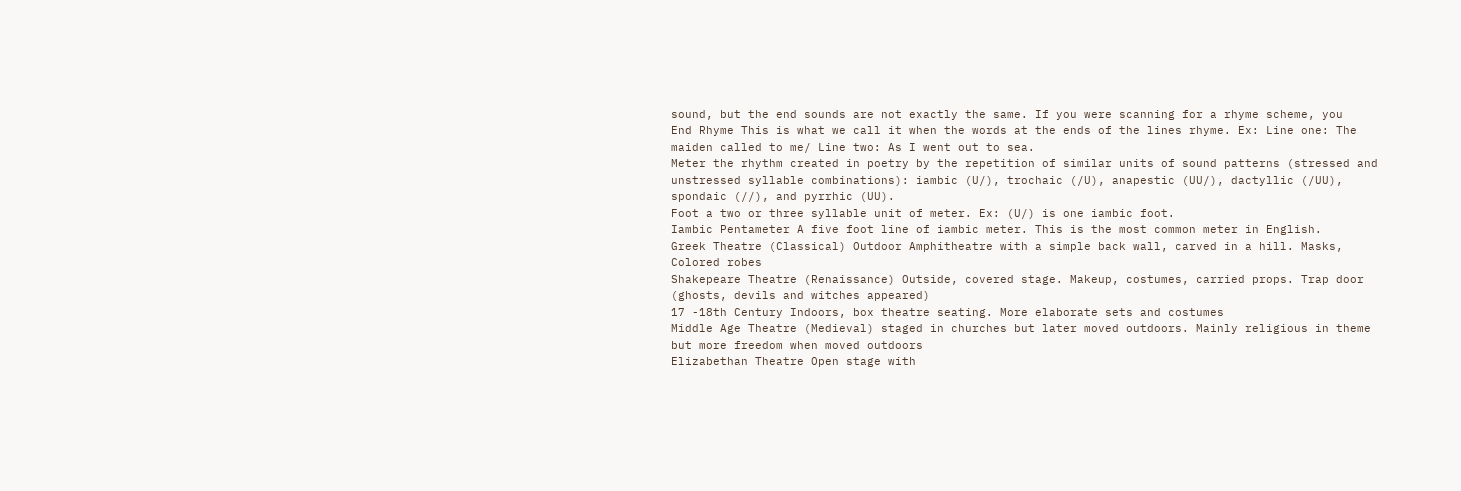sound, but the end sounds are not exactly the same. If you were scanning for a rhyme scheme, you
End Rhyme This is what we call it when the words at the ends of the lines rhyme. Ex: Line one: The maiden called to me/ Line two: As I went out to sea.
Meter the rhythm created in poetry by the repetition of similar units of sound patterns (stressed and unstressed syllable combinations): iambic (U/), trochaic (/U), anapestic (UU/), dactyllic (/UU), spondaic (//), and pyrrhic (UU).
Foot a two or three syllable unit of meter. Ex: (U/) is one iambic foot.
Iambic Pentameter A five foot line of iambic meter. This is the most common meter in English.
Greek Theatre (Classical) Outdoor Amphitheatre with a simple back wall, carved in a hill. Masks, Colored robes
Shakepeare Theatre (Renaissance) Outside, covered stage. Makeup, costumes, carried props. Trap door (ghosts, devils and witches appeared)
17 -18th Century Indoors, box theatre seating. More elaborate sets and costumes
Middle Age Theatre (Medieval) staged in churches but later moved outdoors. Mainly religious in theme but more freedom when moved outdoors
Elizabethan Theatre Open stage with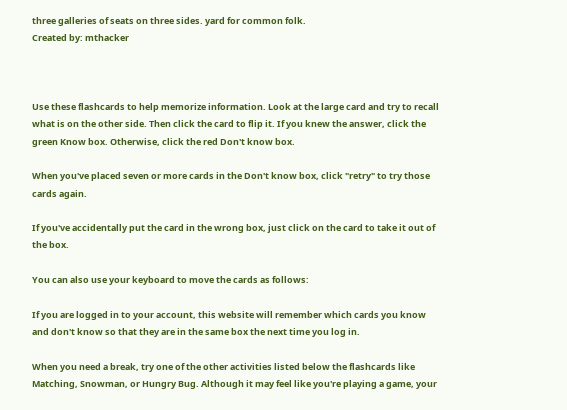three galleries of seats on three sides. yard for common folk.
Created by: mthacker



Use these flashcards to help memorize information. Look at the large card and try to recall what is on the other side. Then click the card to flip it. If you knew the answer, click the green Know box. Otherwise, click the red Don't know box.

When you've placed seven or more cards in the Don't know box, click "retry" to try those cards again.

If you've accidentally put the card in the wrong box, just click on the card to take it out of the box.

You can also use your keyboard to move the cards as follows:

If you are logged in to your account, this website will remember which cards you know and don't know so that they are in the same box the next time you log in.

When you need a break, try one of the other activities listed below the flashcards like Matching, Snowman, or Hungry Bug. Although it may feel like you're playing a game, your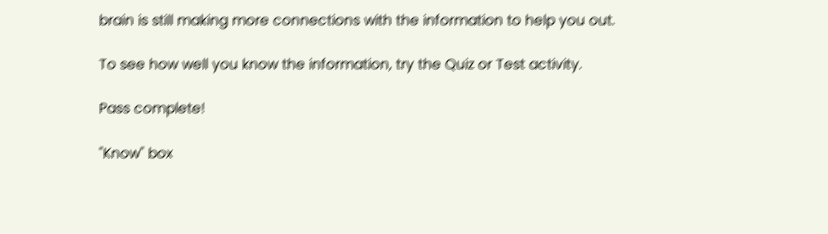brain is still making more connections with the information to help you out.

To see how well you know the information, try the Quiz or Test activity.

Pass complete!

"Know" box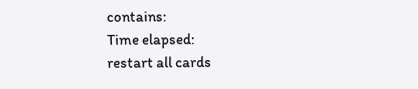contains:
Time elapsed:
restart all cards